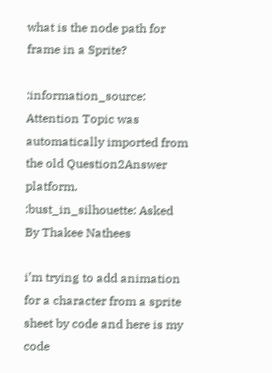what is the node path for frame in a Sprite?

:information_source: Attention Topic was automatically imported from the old Question2Answer platform.
:bust_in_silhouette: Asked By Thakee Nathees

i’m trying to add animation for a character from a sprite sheet by code and here is my code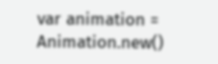var animation = Animation.new()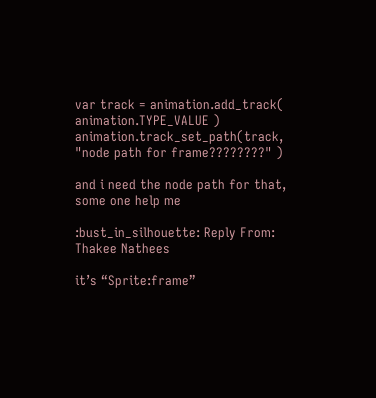var track = animation.add_track( animation.TYPE_VALUE )
animation.track_set_path(track, "node path for frame????????" )

and i need the node path for that, some one help me

:bust_in_silhouette: Reply From: Thakee Nathees

it’s “Sprite:frame”